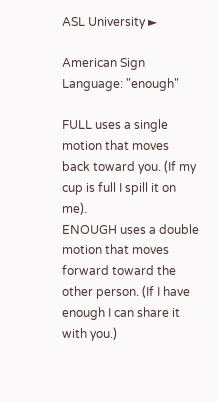ASL University ►

American Sign Language: "enough"

FULL uses a single motion that moves back toward you. (If my cup is full I spill it on me).
ENOUGH uses a double motion that moves forward toward the other person. (If I have enough I can share it with you.)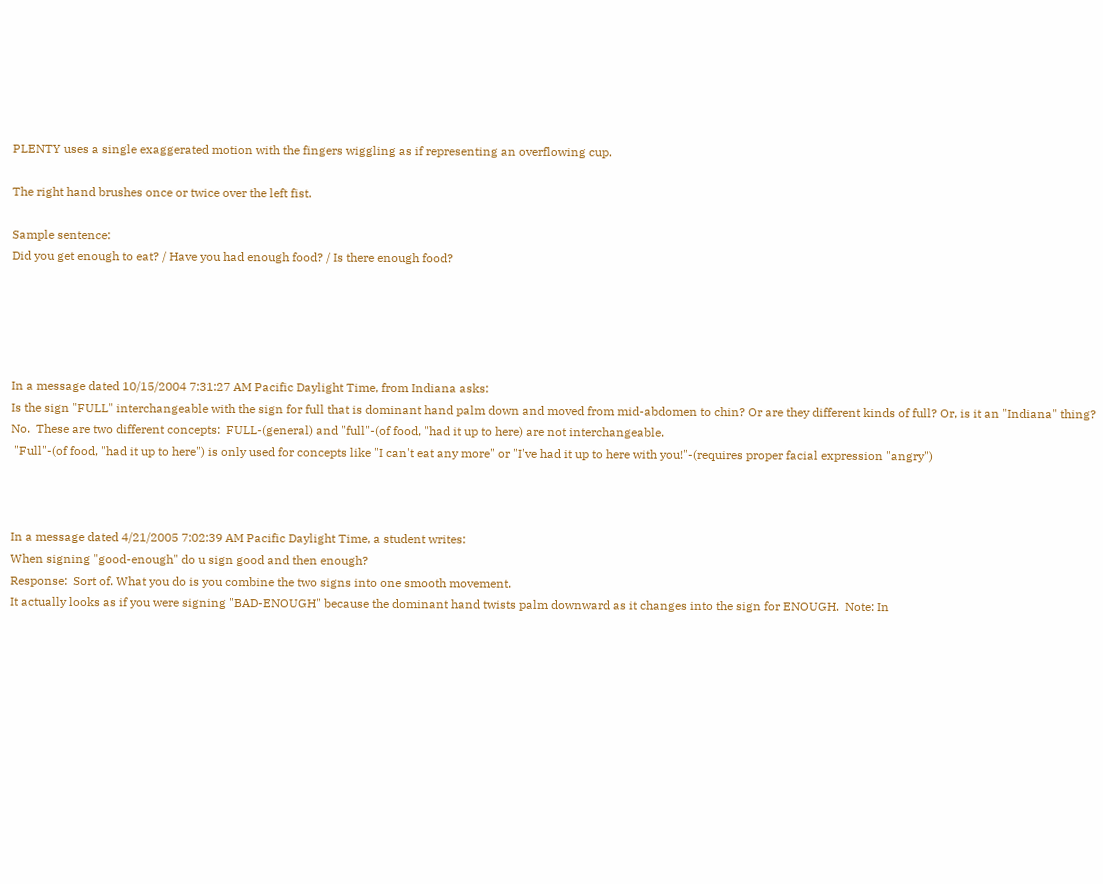PLENTY uses a single exaggerated motion with the fingers wiggling as if representing an overflowing cup.

The right hand brushes once or twice over the left fist.

Sample sentence:
Did you get enough to eat? / Have you had enough food? / Is there enough food?





In a message dated 10/15/2004 7:31:27 AM Pacific Daylight Time, from Indiana asks:
Is the sign "FULL" interchangeable with the sign for full that is dominant hand palm down and moved from mid-abdomen to chin? Or are they different kinds of full? Or, is it an "Indiana" thing?
No.  These are two different concepts:  FULL-(general) and "full"-(of food, "had it up to here) are not interchangeable.
 "Full"-(of food, "had it up to here") is only used for concepts like "I can't eat any more" or "I've had it up to here with you!"-(requires proper facial expression "angry")



In a message dated 4/21/2005 7:02:39 AM Pacific Daylight Time, a student writes:
When signing "good-enough" do u sign good and then enough?
Response:  Sort of. What you do is you combine the two signs into one smooth movement.
It actually looks as if you were signing "BAD-ENOUGH" because the dominant hand twists palm downward as it changes into the sign for ENOUGH.  Note: In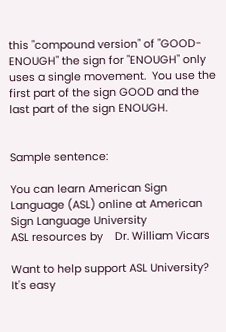this "compound version" of "GOOD-ENOUGH" the sign for "ENOUGH" only uses a single movement.  You use the first part of the sign GOOD and the last part of the sign ENOUGH.


Sample sentence:

You can learn American Sign Language (ASL) online at American Sign Language University
ASL resources by    Dr. William Vicars

Want to help support ASL University?  It's easy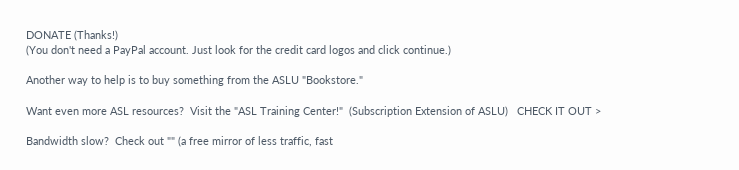DONATE (Thanks!)
(You don't need a PayPal account. Just look for the credit card logos and click continue.)

Another way to help is to buy something from the ASLU "Bookstore."

Want even more ASL resources?  Visit the "ASL Training Center!"  (Subscription Extension of ASLU)   CHECK IT OUT >

Bandwidth slow?  Check out "" (a free mirror of less traffic, fast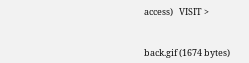access)   VISIT >


back.gif (1674 bytes)